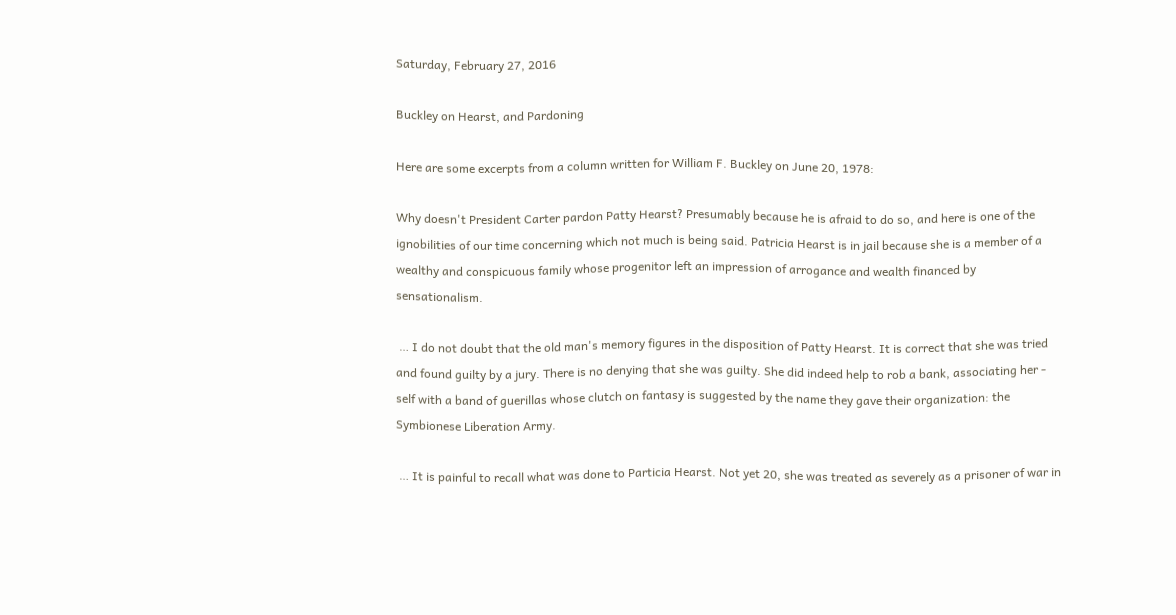Saturday, February 27, 2016

Buckley on Hearst, and Pardoning

Here are some excerpts from a column written for William F. Buckley on June 20, 1978:

Why doesn't President Carter pardon Patty Hearst? Presumably because he is afraid to do so, and here is one of the ignobilities of our time concerning which not much is being said. Patricia Hearst is in jail because she is a member of a wealthy and conspicuous family whose progenitor left an impression of arrogance and wealth financed by sensationalism.

 … I do not doubt that the old man's memory figures in the disposition of Patty Hearst. It is correct that she was tried and found guilty by a jury. There is no denying that she was guilty. She did indeed help to rob a bank, associating her - self with a band of guerillas whose clutch on fantasy is suggested by the name they gave their organization: the Symbionese Liberation Army.

 … It is painful to recall what was done to Particia Hearst. Not yet 20, she was treated as severely as a prisoner of war in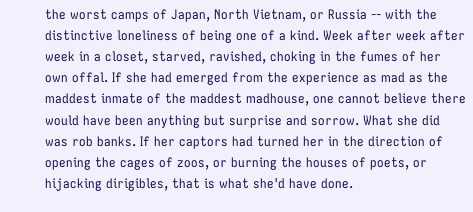the worst camps of Japan, North Vietnam, or Russia -- with the distinctive loneliness of being one of a kind. Week after week after week in a closet, starved, ravished, choking in the fumes of her own offal. If she had emerged from the experience as mad as the maddest inmate of the maddest madhouse, one cannot believe there would have been anything but surprise and sorrow. What she did was rob banks. If her captors had turned her in the direction of opening the cages of zoos, or burning the houses of poets, or hijacking dirigibles, that is what she'd have done.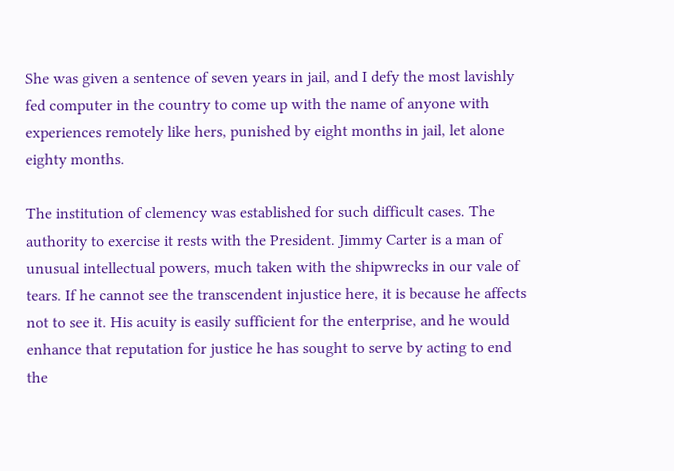She was given a sentence of seven years in jail, and I defy the most lavishly fed computer in the country to come up with the name of anyone with experiences remotely like hers, punished by eight months in jail, let alone eighty months.

The institution of clemency was established for such difficult cases. The authority to exercise it rests with the President. Jimmy Carter is a man of unusual intellectual powers, much taken with the shipwrecks in our vale of tears. If he cannot see the transcendent injustice here, it is because he affects not to see it. His acuity is easily sufficient for the enterprise, and he would enhance that reputation for justice he has sought to serve by acting to end the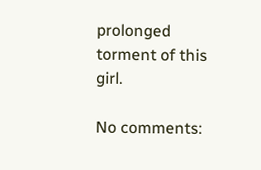prolonged torment of this girl.

No comments: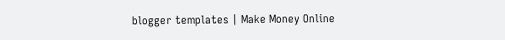blogger templates | Make Money Online